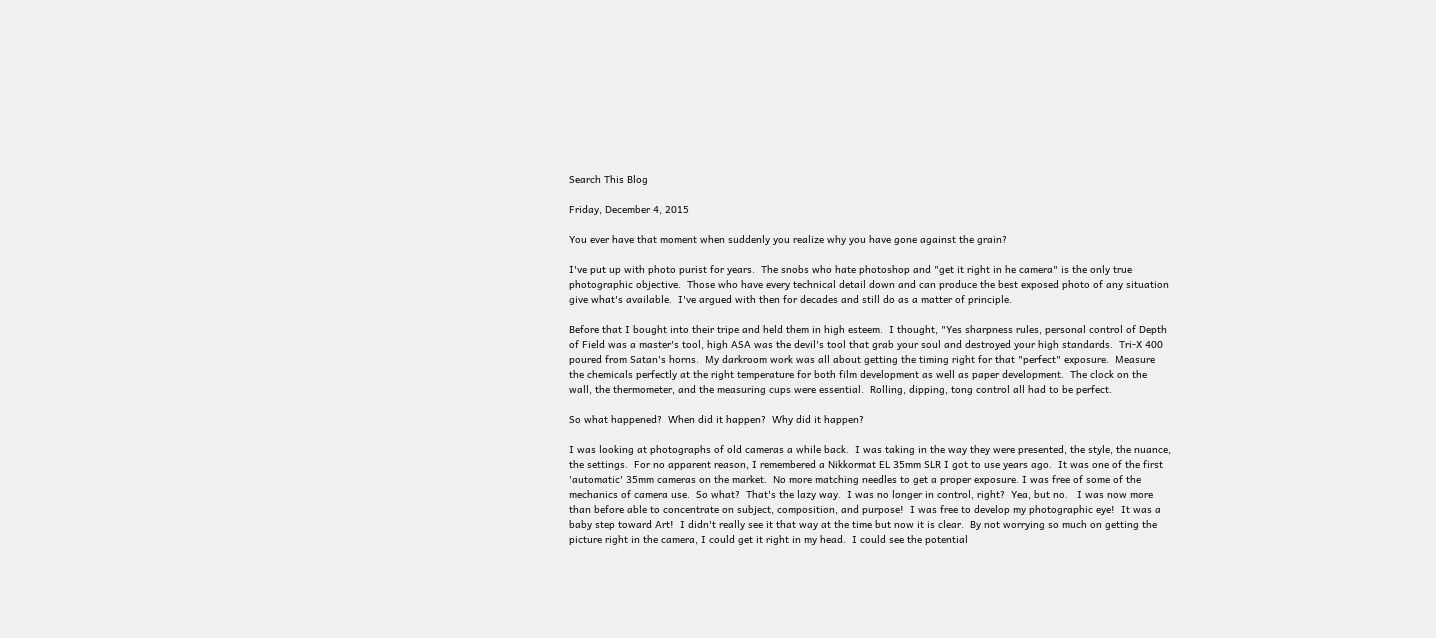Search This Blog

Friday, December 4, 2015

You ever have that moment when suddenly you realize why you have gone against the grain?

I've put up with photo purist for years.  The snobs who hate photoshop and "get it right in he camera" is the only true photographic objective.  Those who have every technical detail down and can produce the best exposed photo of any situation give what's available.  I've argued with then for decades and still do as a matter of principle.

Before that I bought into their tripe and held them in high esteem.  I thought, "Yes sharpness rules, personal control of Depth of Field was a master's tool, high ASA was the devil's tool that grab your soul and destroyed your high standards.  Tri-X 400 poured from Satan's horns.  My darkroom work was all about getting the timing right for that "perfect" exposure.  Measure the chemicals perfectly at the right temperature for both film development as well as paper development.  The clock on the wall, the thermometer, and the measuring cups were essential.  Rolling, dipping, tong control all had to be perfect.

So what happened?  When did it happen?  Why did it happen?

I was looking at photographs of old cameras a while back.  I was taking in the way they were presented, the style, the nuance, the settings.  For no apparent reason, I remembered a Nikkormat EL 35mm SLR I got to use years ago.  It was one of the first 'automatic' 35mm cameras on the market.  No more matching needles to get a proper exposure. I was free of some of the mechanics of camera use.  So what?  That's the lazy way.  I was no longer in control, right?  Yea, but no.   I was now more than before able to concentrate on subject, composition, and purpose!  I was free to develop my photographic eye!  It was a baby step toward Art!  I didn't really see it that way at the time but now it is clear.  By not worrying so much on getting the picture right in the camera, I could get it right in my head.  I could see the potential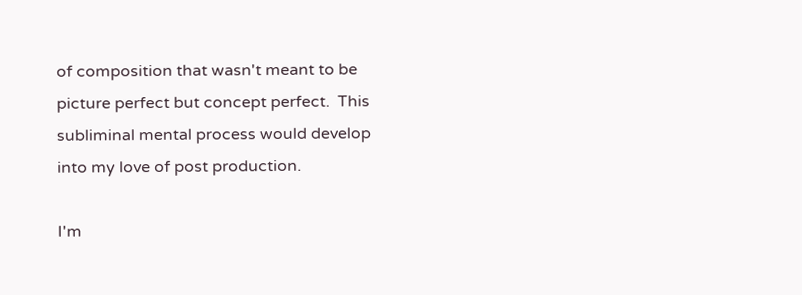of composition that wasn't meant to be picture perfect but concept perfect.  This subliminal mental process would develop into my love of post production.

I'm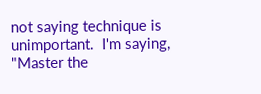not saying technique is unimportant.  I'm saying, "Master the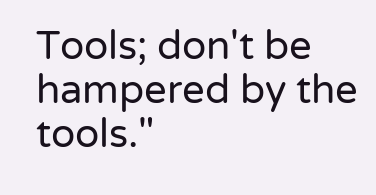Tools; don't be hampered by the tools."